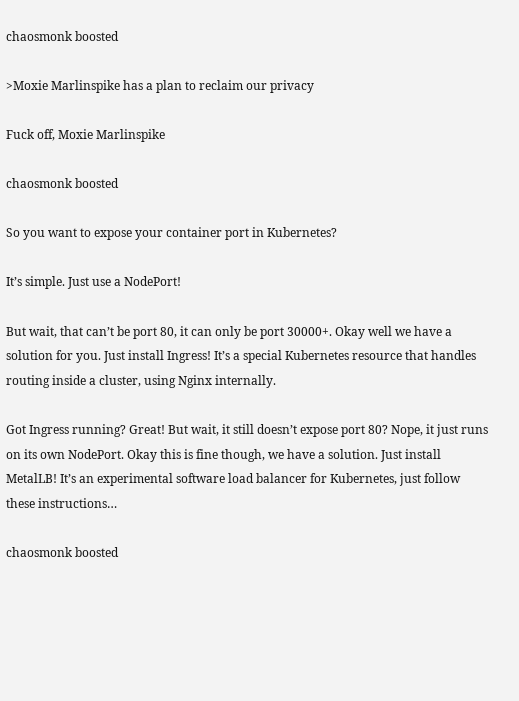chaosmonk boosted

>Moxie Marlinspike has a plan to reclaim our privacy

Fuck off, Moxie Marlinspike

chaosmonk boosted

So you want to expose your container port in Kubernetes?

It’s simple. Just use a NodePort!

But wait, that can’t be port 80, it can only be port 30000+. Okay well we have a solution for you. Just install Ingress! It’s a special Kubernetes resource that handles routing inside a cluster, using Nginx internally.

Got Ingress running? Great! But wait, it still doesn’t expose port 80? Nope, it just runs on its own NodePort. Okay this is fine though, we have a solution. Just install MetalLB! It’s an experimental software load balancer for Kubernetes, just follow these instructions…

chaosmonk boosted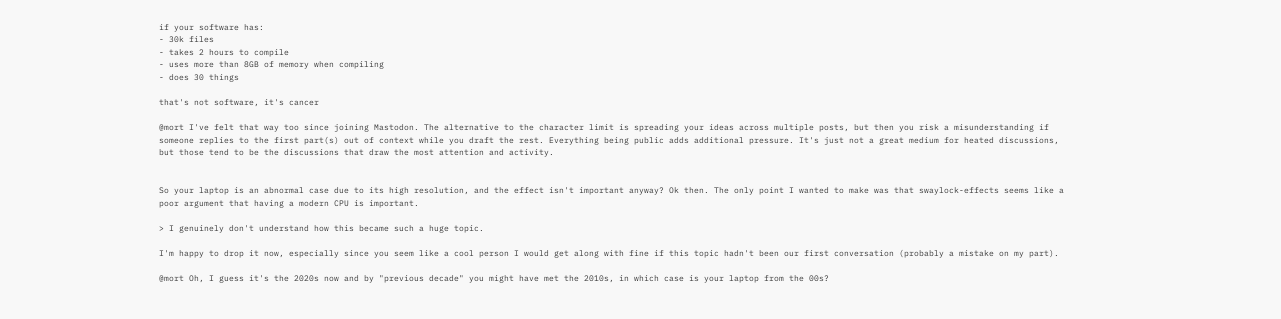if your software has:
- 30k files
- takes 2 hours to compile
- uses more than 8GB of memory when compiling
- does 30 things

that's not software, it's cancer

@mort I've felt that way too since joining Mastodon. The alternative to the character limit is spreading your ideas across multiple posts, but then you risk a misunderstanding if someone replies to the first part(s) out of context while you draft the rest. Everything being public adds additional pressure. It's just not a great medium for heated discussions, but those tend to be the discussions that draw the most attention and activity.


So your laptop is an abnormal case due to its high resolution, and the effect isn't important anyway? Ok then. The only point I wanted to make was that swaylock-effects seems like a poor argument that having a modern CPU is important.

> I genuinely don't understand how this became such a huge topic.

I'm happy to drop it now, especially since you seem like a cool person I would get along with fine if this topic hadn't been our first conversation (probably a mistake on my part).

@mort Oh, I guess it's the 2020s now and by "previous decade" you might have met the 2010s, in which case is your laptop from the 00s?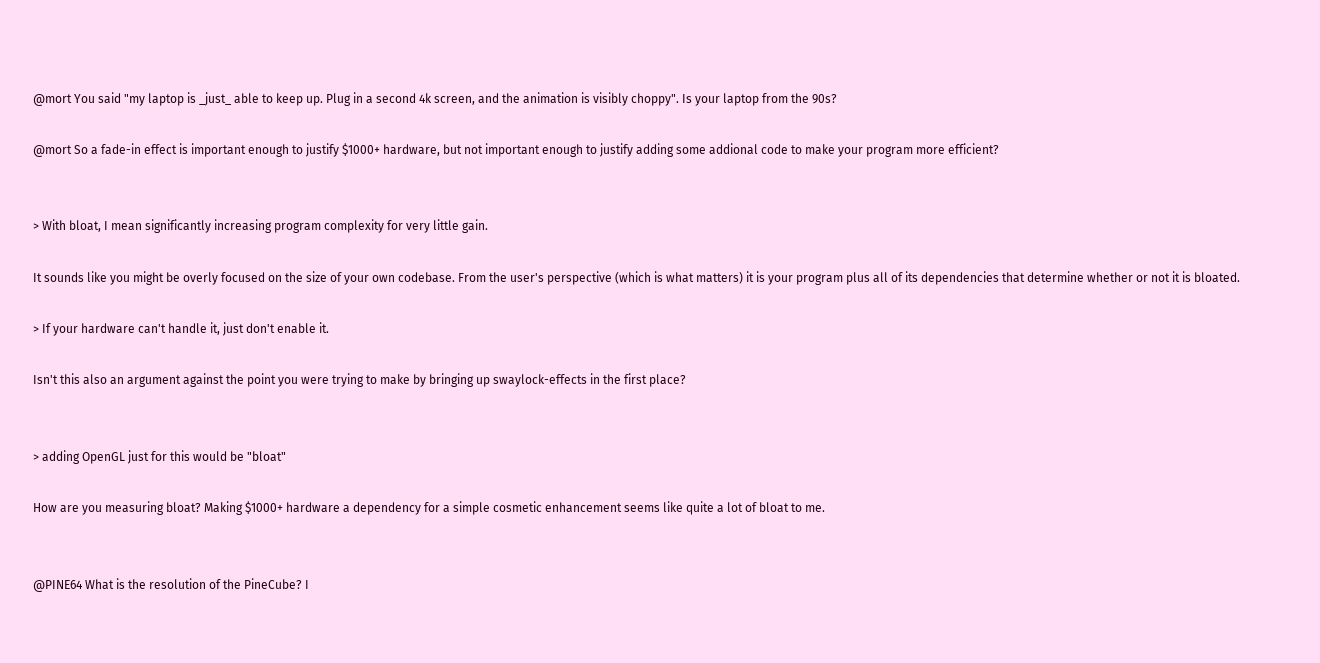@mort You said "my laptop is _just_ able to keep up. Plug in a second 4k screen, and the animation is visibly choppy". Is your laptop from the 90s?

@mort So a fade-in effect is important enough to justify $1000+ hardware, but not important enough to justify adding some addional code to make your program more efficient?


> With bloat, I mean significantly increasing program complexity for very little gain.

It sounds like you might be overly focused on the size of your own codebase. From the user's perspective (which is what matters) it is your program plus all of its dependencies that determine whether or not it is bloated.

> If your hardware can't handle it, just don't enable it.

Isn't this also an argument against the point you were trying to make by bringing up swaylock-effects in the first place?


> adding OpenGL just for this would be "bloat"

How are you measuring bloat? Making $1000+ hardware a dependency for a simple cosmetic enhancement seems like quite a lot of bloat to me.


@PINE64 What is the resolution of the PineCube? I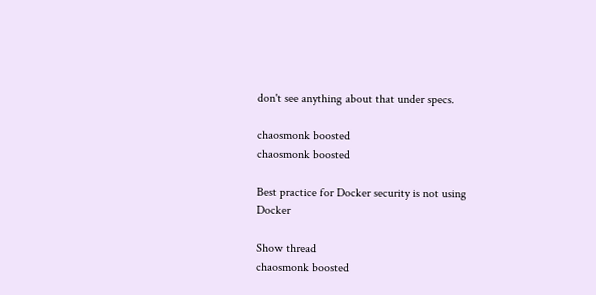don't see anything about that under specs.

chaosmonk boosted
chaosmonk boosted

Best practice for Docker security is not using Docker

Show thread
chaosmonk boosted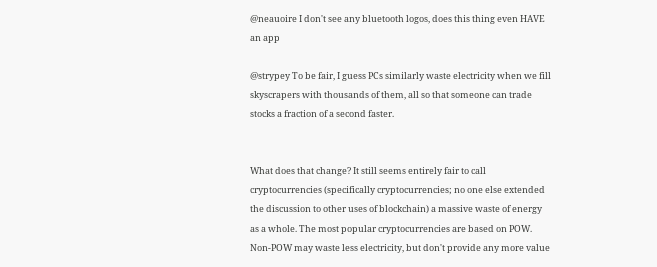@neauoire I don't see any bluetooth logos, does this thing even HAVE an app

@strypey To be fair, I guess PCs similarly waste electricity when we fill skyscrapers with thousands of them, all so that someone can trade stocks a fraction of a second faster.


What does that change? It still seems entirely fair to call cryptocurrencies (specifically cryptocurrencies; no one else extended the discussion to other uses of blockchain) a massive waste of energy as a whole. The most popular cryptocurrencies are based on POW. Non-POW may waste less electricity, but don't provide any more value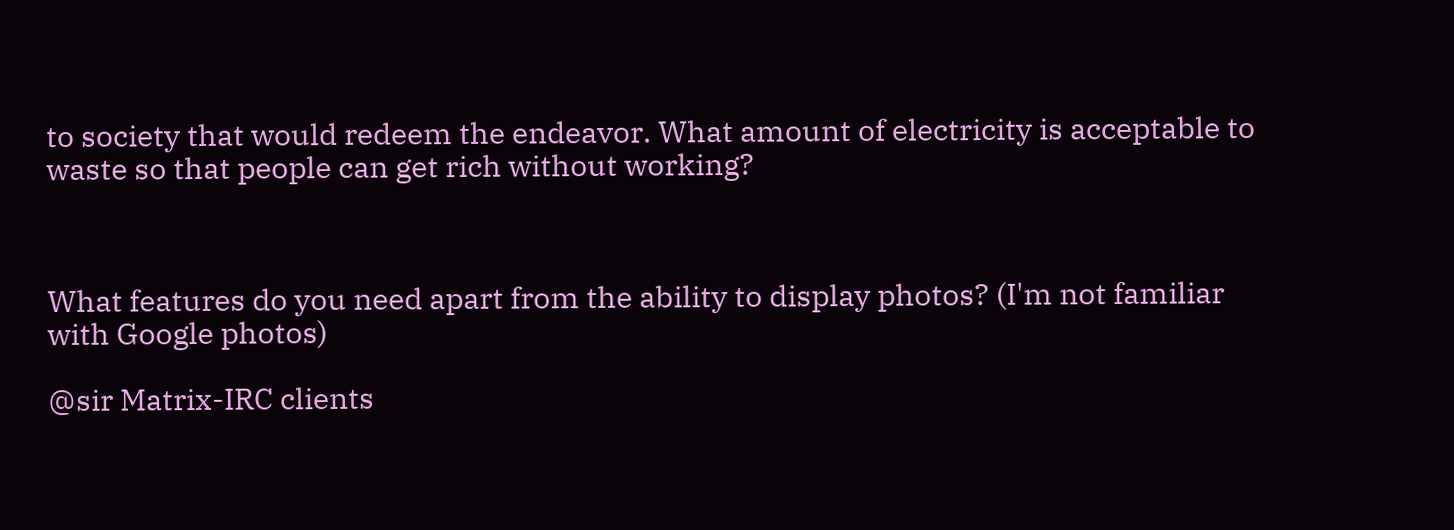to society that would redeem the endeavor. What amount of electricity is acceptable to waste so that people can get rich without working?



What features do you need apart from the ability to display photos? (I'm not familiar with Google photos)

@sir Matrix-IRC clients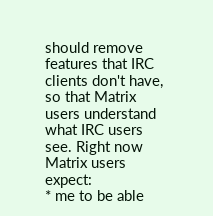should remove features that IRC clients don't have, so that Matrix users understand what IRC users see. Right now Matrix users expect:
* me to be able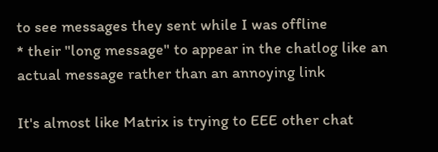to see messages they sent while I was offline
* their "long message" to appear in the chatlog like an actual message rather than an annoying link

It's almost like Matrix is trying to EEE other chat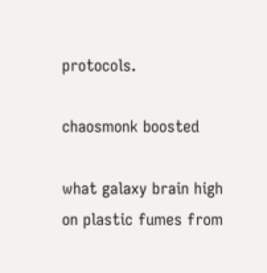protocols.

chaosmonk boosted

what galaxy brain high on plastic fumes from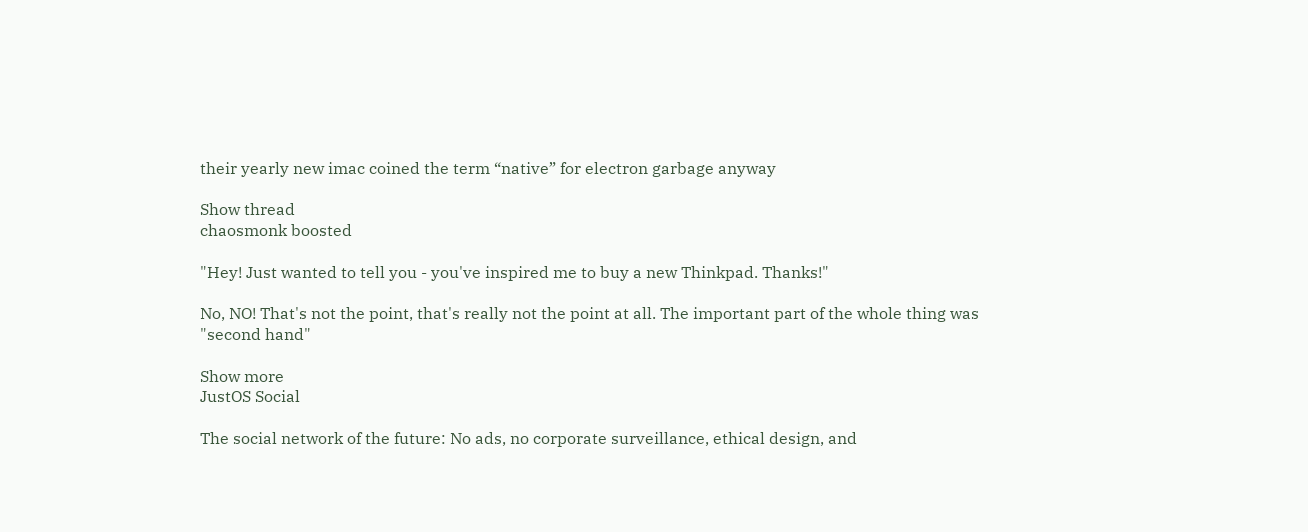their yearly new imac coined the term “native” for electron garbage anyway

Show thread
chaosmonk boosted

"Hey! Just wanted to tell you - you've inspired me to buy a new Thinkpad. Thanks!"

No, NO! That's not the point, that's really not the point at all. The important part of the whole thing was "second hand"

Show more
JustOS Social

The social network of the future: No ads, no corporate surveillance, ethical design, and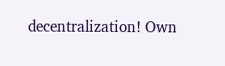decentralization! Own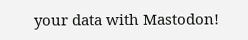your data with Mastodon!